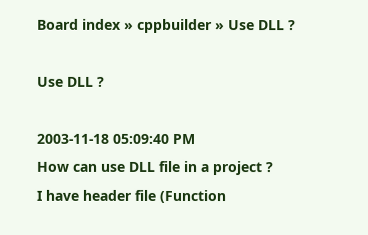Board index » cppbuilder » Use DLL ?

Use DLL ?

2003-11-18 05:09:40 PM
How can use DLL file in a project ?
I have header file (Function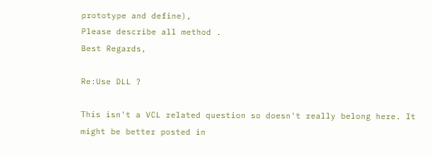prototype and define),
Please describe all method .
Best Regards,

Re:Use DLL ?

This isn't a VCL related question so doesn't really belong here. It
might be better posted in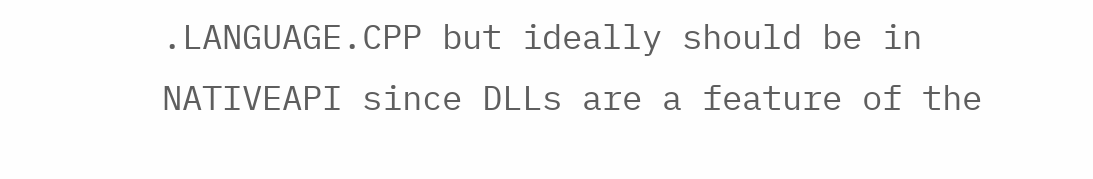.LANGUAGE.CPP but ideally should be in
NATIVEAPI since DLLs are a feature of the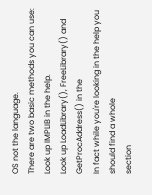OS not the language.
There are two basic methods you can use:
Look up IMPLIB in the help.
Look up LoadLibrary(), FreeLibrary() and GetProcAddress() in the
In fact while you're looking in the help you should find a whole
section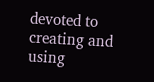devoted to creating and using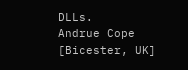DLLs.
Andrue Cope
[Bicester, UK]